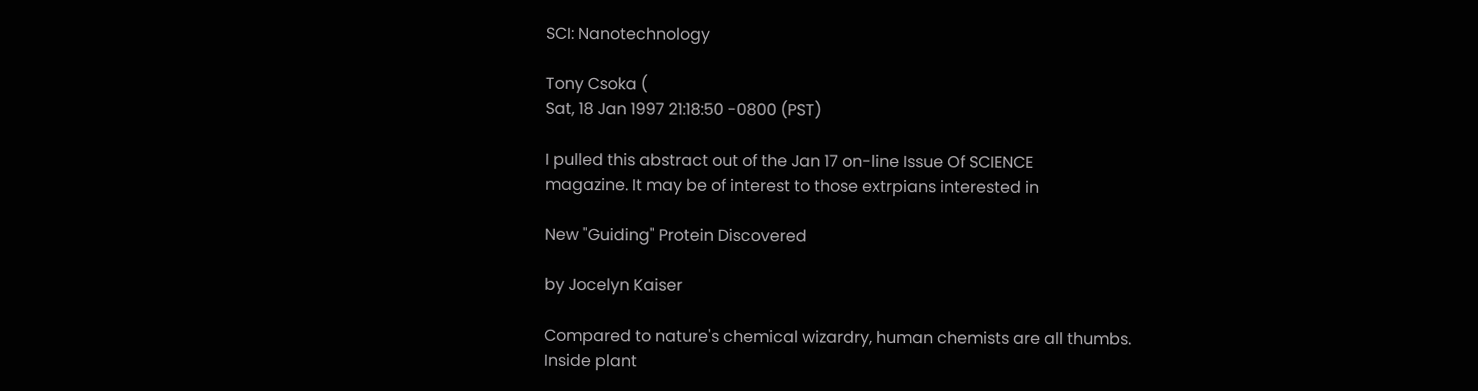SCI: Nanotechnology

Tony Csoka (
Sat, 18 Jan 1997 21:18:50 -0800 (PST)

I pulled this abstract out of the Jan 17 on-line Issue Of SCIENCE
magazine. It may be of interest to those extrpians interested in

New "Guiding" Protein Discovered

by Jocelyn Kaiser

Compared to nature's chemical wizardry, human chemists are all thumbs.
Inside plant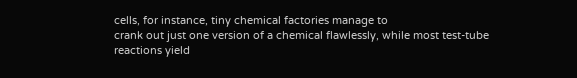cells, for instance, tiny chemical factories manage to
crank out just one version of a chemical flawlessly, while most test-tube
reactions yield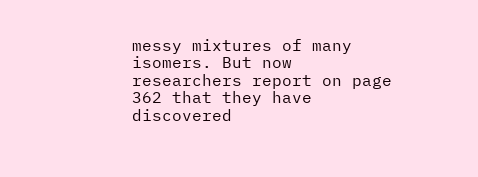messy mixtures of many isomers. But now
researchers report on page 362 that they have discovered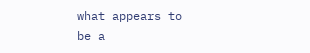what appears to
be a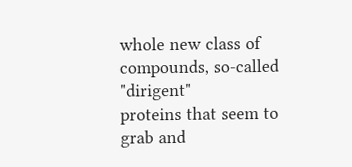whole new class of compounds, so-called "dirigent"
proteins that seem to grab and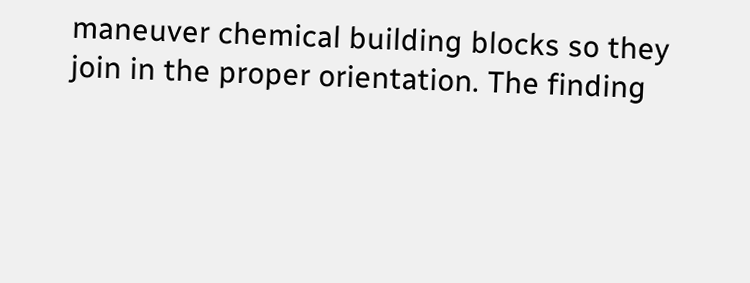maneuver chemical building blocks so they
join in the proper orientation. The finding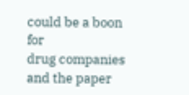could be a boon for
drug companies and the paper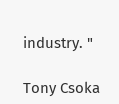industry. "

Tony Csoka